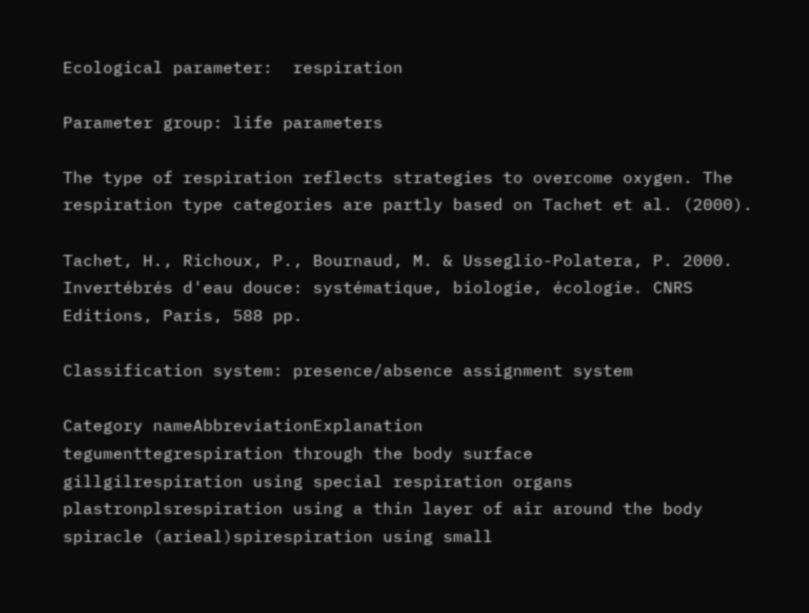Ecological parameter:  respiration

Parameter group: life parameters

The type of respiration reflects strategies to overcome oxygen. The respiration type categories are partly based on Tachet et al. (2000).

Tachet, H., Richoux, P., Bournaud, M. & Usseglio-Polatera, P. 2000. Invertébrés d'eau douce: systématique, biologie, écologie. CNRS Editions, Paris, 588 pp.

Classification system: presence/absence assignment system

Category nameAbbreviationExplanation
tegumenttegrespiration through the body surface
gillgilrespiration using special respiration organs
plastronplsrespiration using a thin layer of air around the body
spiracle (arieal)spirespiration using small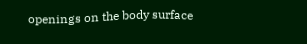openings on the body surface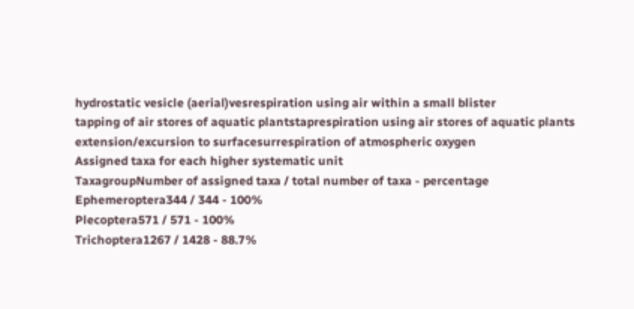hydrostatic vesicle (aerial)vesrespiration using air within a small blister
tapping of air stores of aquatic plantstaprespiration using air stores of aquatic plants
extension/excursion to surfacesurrespiration of atmospheric oxygen
Assigned taxa for each higher systematic unit
TaxagroupNumber of assigned taxa / total number of taxa - percentage
Ephemeroptera344 / 344 - 100%
Plecoptera571 / 571 - 100%
Trichoptera1267 / 1428 - 88.7%